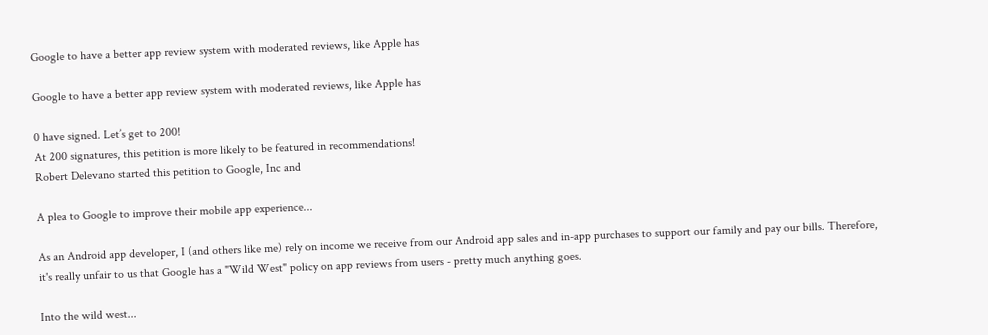Google to have a better app review system with moderated reviews, like Apple has

Google to have a better app review system with moderated reviews, like Apple has

0 have signed. Let’s get to 200!
At 200 signatures, this petition is more likely to be featured in recommendations!
Robert Delevano started this petition to Google, Inc and

A plea to Google to improve their mobile app experience...

As an Android app developer, I (and others like me) rely on income we receive from our Android app sales and in-app purchases to support our family and pay our bills. Therefore, it's really unfair to us that Google has a "Wild West" policy on app reviews from users - pretty much anything goes.

Into the wild west...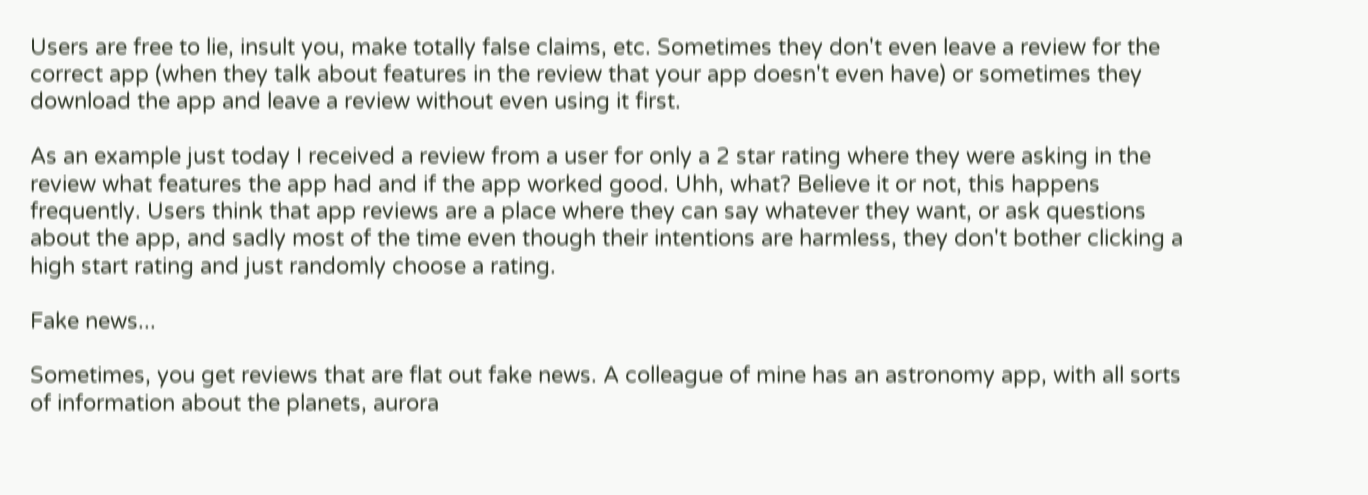Users are free to lie, insult you, make totally false claims, etc. Sometimes they don't even leave a review for the correct app (when they talk about features in the review that your app doesn't even have) or sometimes they download the app and leave a review without even using it first.

As an example just today I received a review from a user for only a 2 star rating where they were asking in the review what features the app had and if the app worked good. Uhh, what? Believe it or not, this happens frequently. Users think that app reviews are a place where they can say whatever they want, or ask questions about the app, and sadly most of the time even though their intentions are harmless, they don't bother clicking a high start rating and just randomly choose a rating.

Fake news...

Sometimes, you get reviews that are flat out fake news. A colleague of mine has an astronomy app, with all sorts of information about the planets, aurora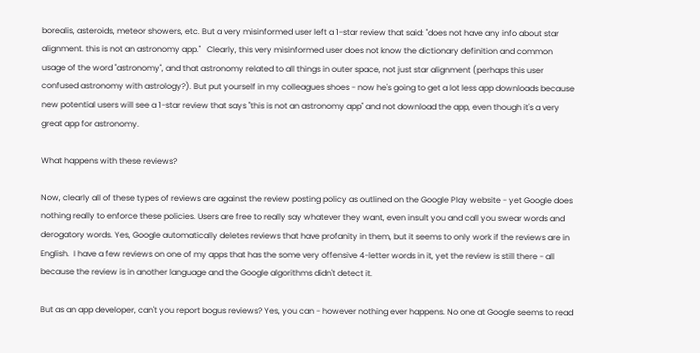borealis, asteroids, meteor showers, etc. But a very misinformed user left a 1-star review that said: "does not have any info about star alignment. this is not an astronomy app."   Clearly, this very misinformed user does not know the dictionary definition and common usage of the word "astronomy", and that astronomy related to all things in outer space, not just star alignment (perhaps this user confused astronomy with astrology?). But put yourself in my colleagues shoes - now he's going to get a lot less app downloads because new potential users will see a 1-star review that says "this is not an astronomy app" and not download the app, even though it's a very great app for astronomy.

What happens with these reviews?

Now, clearly all of these types of reviews are against the review posting policy as outlined on the Google Play website - yet Google does nothing really to enforce these policies. Users are free to really say whatever they want, even insult you and call you swear words and derogatory words. Yes, Google automatically deletes reviews that have profanity in them, but it seems to only work if the reviews are in English.  I have a few reviews on one of my apps that has the some very offensive 4-letter words in it, yet the review is still there - all because the review is in another language and the Google algorithms didn't detect it.

But as an app developer, can't you report bogus reviews? Yes, you can - however nothing ever happens. No one at Google seems to read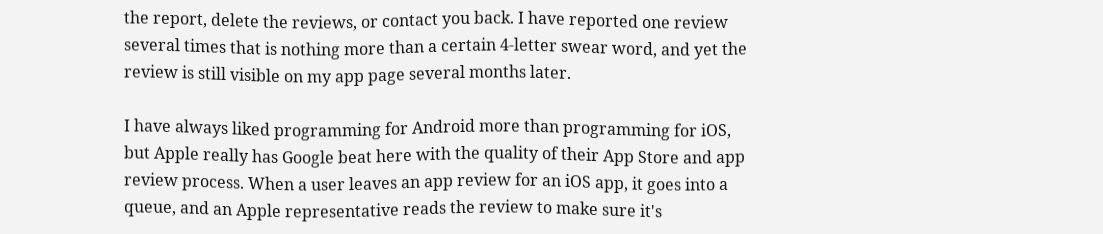the report, delete the reviews, or contact you back. I have reported one review several times that is nothing more than a certain 4-letter swear word, and yet the review is still visible on my app page several months later.

I have always liked programming for Android more than programming for iOS, but Apple really has Google beat here with the quality of their App Store and app review process. When a user leaves an app review for an iOS app, it goes into a queue, and an Apple representative reads the review to make sure it's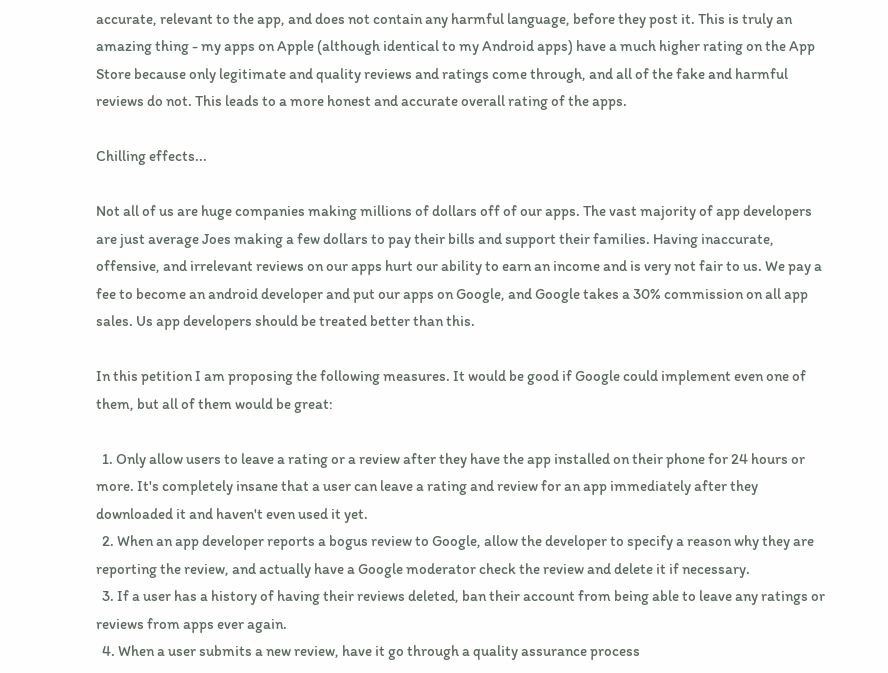accurate, relevant to the app, and does not contain any harmful language, before they post it. This is truly an amazing thing - my apps on Apple (although identical to my Android apps) have a much higher rating on the App Store because only legitimate and quality reviews and ratings come through, and all of the fake and harmful reviews do not. This leads to a more honest and accurate overall rating of the apps.

Chilling effects...

Not all of us are huge companies making millions of dollars off of our apps. The vast majority of app developers are just average Joes making a few dollars to pay their bills and support their families. Having inaccurate, offensive, and irrelevant reviews on our apps hurt our ability to earn an income and is very not fair to us. We pay a fee to become an android developer and put our apps on Google, and Google takes a 30% commission on all app sales. Us app developers should be treated better than this.

In this petition I am proposing the following measures. It would be good if Google could implement even one of them, but all of them would be great:

  1. Only allow users to leave a rating or a review after they have the app installed on their phone for 24 hours or more. It's completely insane that a user can leave a rating and review for an app immediately after they downloaded it and haven't even used it yet.
  2. When an app developer reports a bogus review to Google, allow the developer to specify a reason why they are reporting the review, and actually have a Google moderator check the review and delete it if necessary.
  3. If a user has a history of having their reviews deleted, ban their account from being able to leave any ratings or reviews from apps ever again.
  4. When a user submits a new review, have it go through a quality assurance process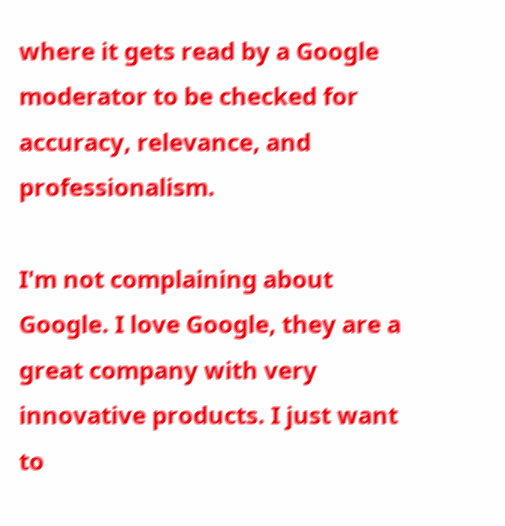where it gets read by a Google moderator to be checked for accuracy, relevance, and professionalism.

I'm not complaining about Google. I love Google, they are a great company with very innovative products. I just want to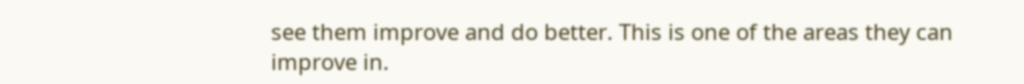see them improve and do better. This is one of the areas they can improve in.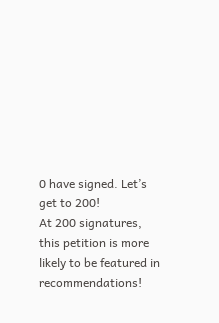0 have signed. Let’s get to 200!
At 200 signatures, this petition is more likely to be featured in recommendations!